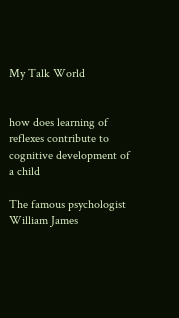My Talk World


how does learning of reflexes contribute to cognitive development of a child

The famous psychologist William James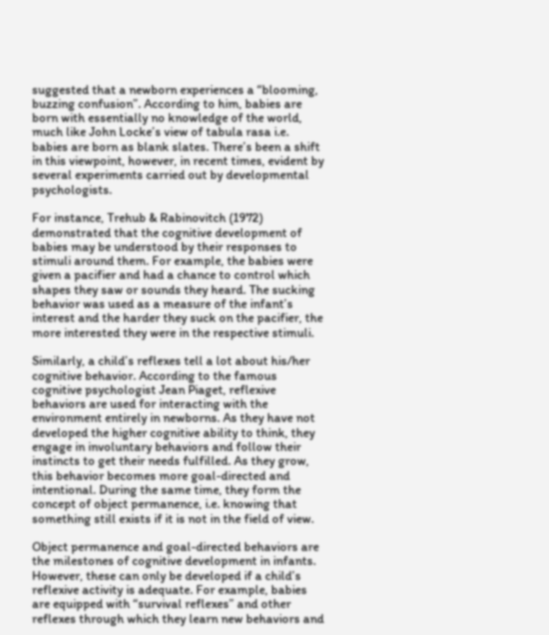suggested that a newborn experiences a “blooming, buzzing confusion”. According to him, babies are born with essentially no knowledge of the world, much like John Locke’s view of tabula rasa i.e. babies are born as blank slates. There’s been a shift in this viewpoint, however, in recent times, evident by several experiments carried out by developmental psychologists.

For instance, Trehub & Rabinovitch (1972) demonstrated that the cognitive development of babies may be understood by their responses to stimuli around them. For example, the babies were given a pacifier and had a chance to control which shapes they saw or sounds they heard. The sucking behavior was used as a measure of the infant’s interest and the harder they suck on the pacifier, the more interested they were in the respective stimuli.

Similarly, a child’s reflexes tell a lot about his/her cognitive behavior. According to the famous cognitive psychologist Jean Piaget, reflexive behaviors are used for interacting with the environment entirely in newborns. As they have not developed the higher cognitive ability to think, they engage in involuntary behaviors and follow their instincts to get their needs fulfilled. As they grow, this behavior becomes more goal-directed and intentional. During the same time, they form the concept of object permanence, i.e. knowing that something still exists if it is not in the field of view.

Object permanence and goal-directed behaviors are the milestones of cognitive development in infants. However, these can only be developed if a child’s reflexive activity is adequate. For example, babies are equipped with “survival reflexes” and other reflexes through which they learn new behaviors and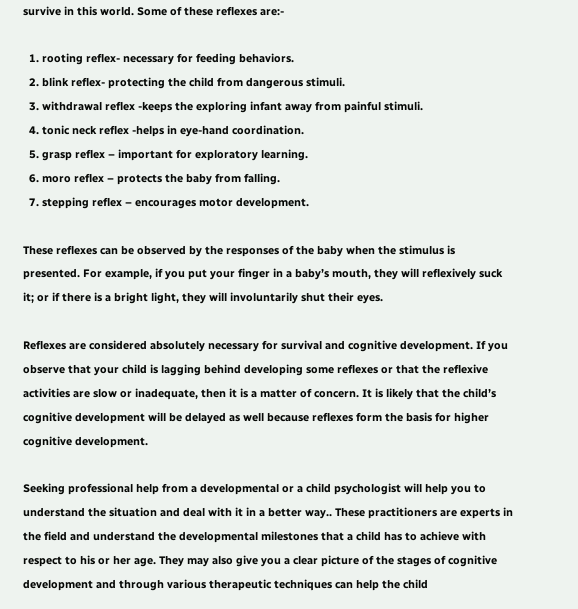survive in this world. Some of these reflexes are:-

  1. rooting reflex- necessary for feeding behaviors.
  2. blink reflex- protecting the child from dangerous stimuli.
  3. withdrawal reflex -keeps the exploring infant away from painful stimuli.
  4. tonic neck reflex -helps in eye-hand coordination.
  5. grasp reflex – important for exploratory learning.
  6. moro reflex – protects the baby from falling.
  7. stepping reflex – encourages motor development.

These reflexes can be observed by the responses of the baby when the stimulus is presented. For example, if you put your finger in a baby’s mouth, they will reflexively suck it; or if there is a bright light, they will involuntarily shut their eyes.

Reflexes are considered absolutely necessary for survival and cognitive development. If you observe that your child is lagging behind developing some reflexes or that the reflexive activities are slow or inadequate, then it is a matter of concern. It is likely that the child’s cognitive development will be delayed as well because reflexes form the basis for higher cognitive development.

Seeking professional help from a developmental or a child psychologist will help you to understand the situation and deal with it in a better way.. These practitioners are experts in the field and understand the developmental milestones that a child has to achieve with respect to his or her age. They may also give you a clear picture of the stages of cognitive development and through various therapeutic techniques can help the child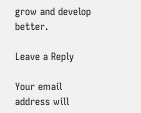grow and develop better.

Leave a Reply

Your email address will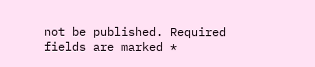not be published. Required fields are marked *